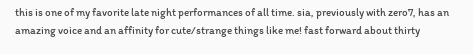this is one of my favorite late night performances of all time. sia, previously with zero7, has an amazing voice and an affinity for cute/strange things like me! fast forward about thirty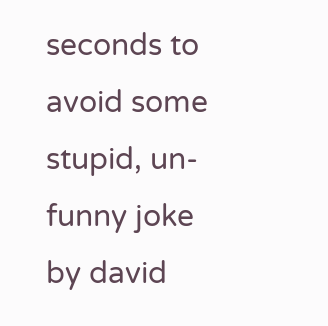seconds to avoid some stupid, un-funny joke by david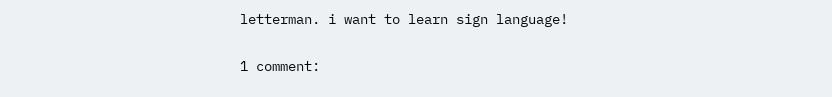letterman. i want to learn sign language!

1 comment: